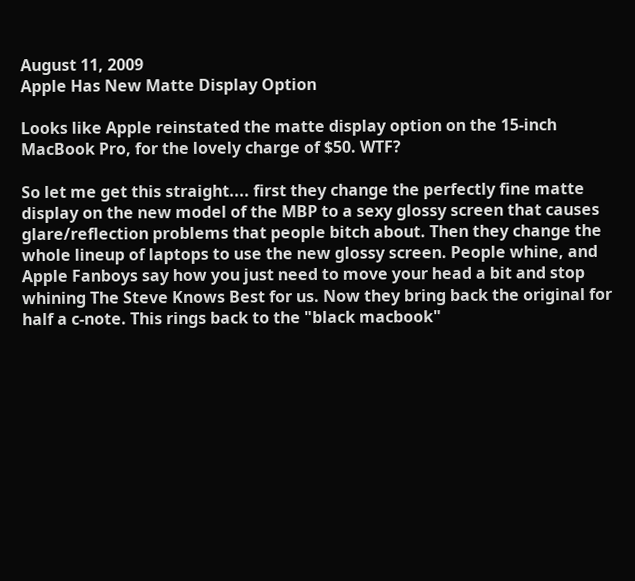August 11, 2009
Apple Has New Matte Display Option

Looks like Apple reinstated the matte display option on the 15-inch MacBook Pro, for the lovely charge of $50. WTF?

So let me get this straight.... first they change the perfectly fine matte display on the new model of the MBP to a sexy glossy screen that causes glare/reflection problems that people bitch about. Then they change the whole lineup of laptops to use the new glossy screen. People whine, and Apple Fanboys say how you just need to move your head a bit and stop whining The Steve Knows Best for us. Now they bring back the original for half a c-note. This rings back to the "black macbook"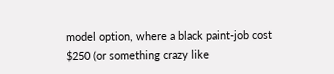model option, where a black paint-job cost $250 (or something crazy like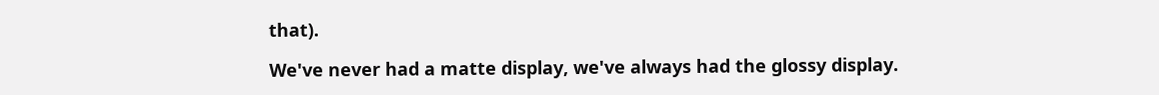that).

We've never had a matte display, we've always had the glossy display.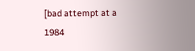[bad attempt at a 1984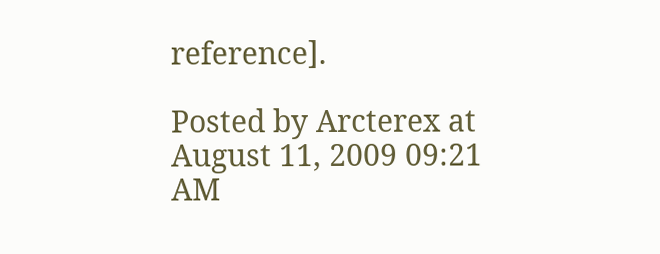reference].

Posted by Arcterex at August 11, 2009 09:21 AM